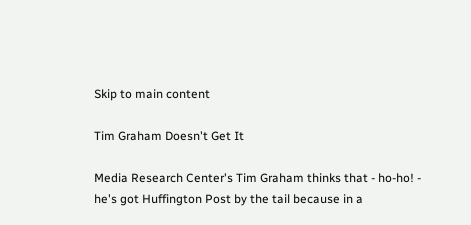Skip to main content

Tim Graham Doesn't Get It

Media Research Center's Tim Graham thinks that - ho-ho! - he's got Huffington Post by the tail because in a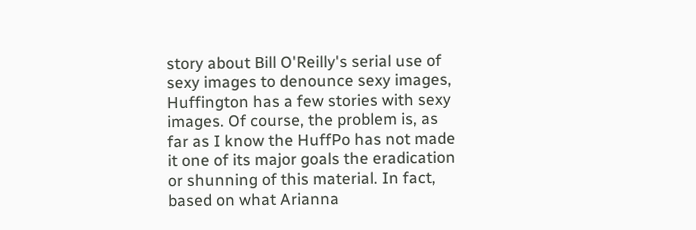story about Bill O'Reilly's serial use of sexy images to denounce sexy images, Huffington has a few stories with sexy images. Of course, the problem is, as far as I know the HuffPo has not made it one of its major goals the eradication or shunning of this material. In fact, based on what Arianna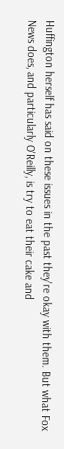Huffington herself has said on these issues in the past they're okay with them. But what Fox News does, and particularly O'Reilly, is try to eat their cake and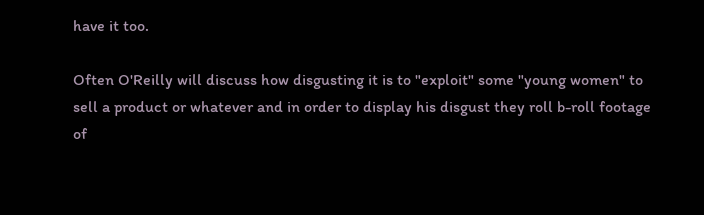have it too.

Often O'Reilly will discuss how disgusting it is to "exploit" some "young women" to sell a product or whatever and in order to display his disgust they roll b-roll footage of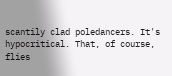scantily clad poledancers. It's hypocritical. That, of course, flies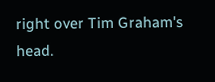right over Tim Graham's head.